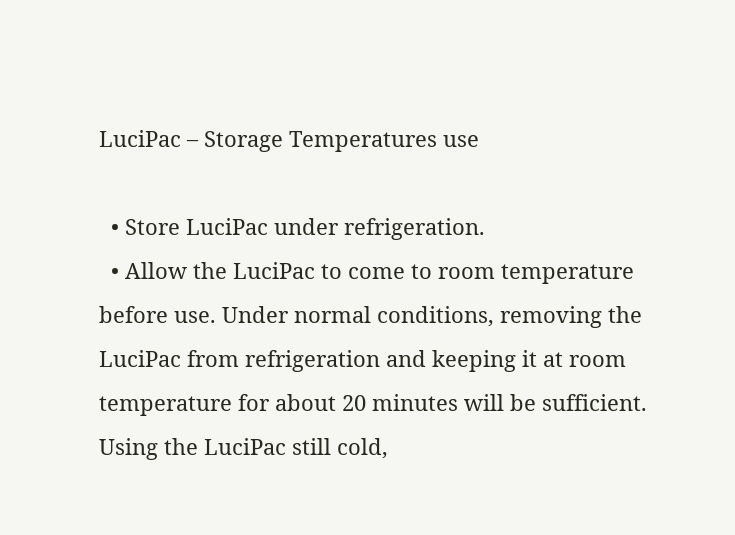LuciPac – Storage Temperatures use

  • Store LuciPac under refrigeration.
  • Allow the LuciPac to come to room temperature before use. Under normal conditions, removing the LuciPac from refrigeration and keeping it at room temperature for about 20 minutes will be sufficient. Using the LuciPac still cold,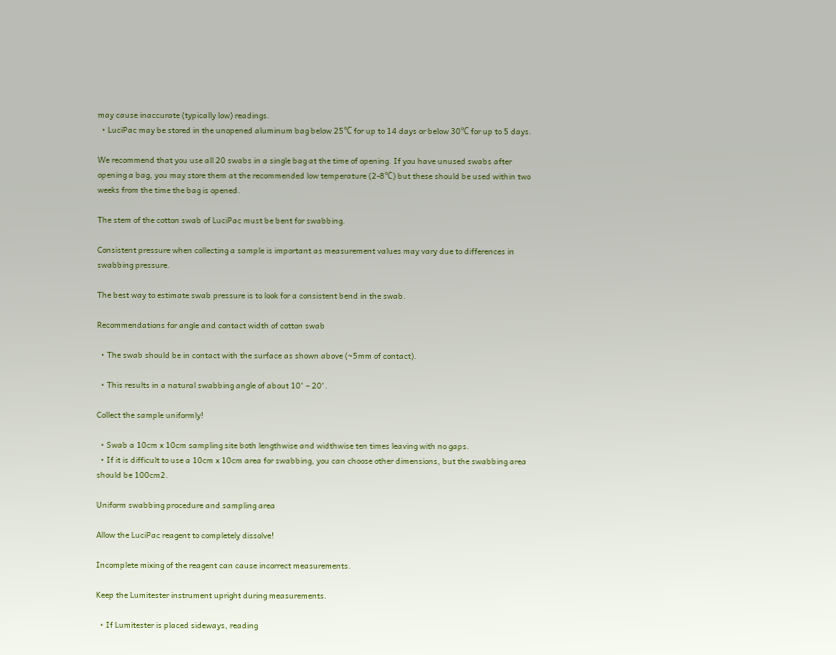may cause inaccurate (typically low) readings.
  • LuciPac may be stored in the unopened aluminum bag below 25℃ for up to 14 days or below 30℃ for up to 5 days.

We recommend that you use all 20 swabs in a single bag at the time of opening. If you have unused swabs after opening a bag, you may store them at the recommended low temperature (2-8℃) but these should be used within two weeks from the time the bag is opened.

The stem of the cotton swab of LuciPac must be bent for swabbing.

Consistent pressure when collecting a sample is important as measurement values may vary due to differences in swabbing pressure.

The best way to estimate swab pressure is to look for a consistent bend in the swab.

Recommendations for angle and contact width of cotton swab

  • The swab should be in contact with the surface as shown above (~5mm of contact).

  • This results in a natural swabbing angle of about 10° – 20°.

Collect the sample uniformly!

  • Swab a 10cm x 10cm sampling site both lengthwise and widthwise ten times leaving with no gaps.
  • If it is difficult to use a 10cm x 10cm area for swabbing, you can choose other dimensions, but the swabbing area should be 100cm2.

Uniform swabbing procedure and sampling area

Allow the LuciPac reagent to completely dissolve!

Incomplete mixing of the reagent can cause incorrect measurements.

Keep the Lumitester instrument upright during measurements.

  • If Lumitester is placed sideways, reading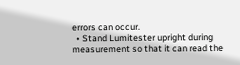errors can occur.
  • Stand Lumitester upright during measurement so that it can read the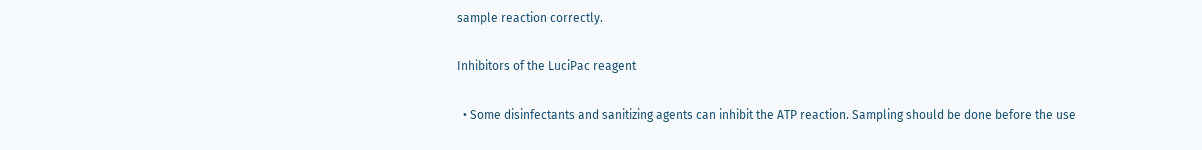sample reaction correctly.

Inhibitors of the LuciPac reagent

  • Some disinfectants and sanitizing agents can inhibit the ATP reaction. Sampling should be done before the use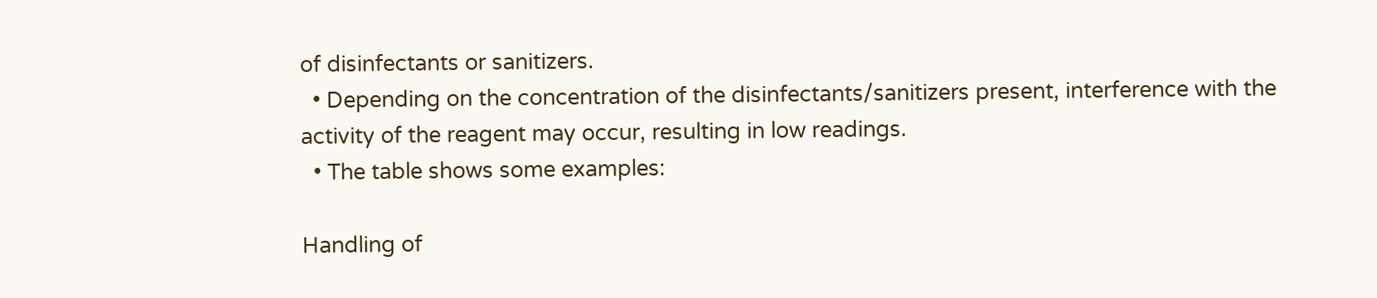of disinfectants or sanitizers.
  • Depending on the concentration of the disinfectants/sanitizers present, interference with the activity of the reagent may occur, resulting in low readings.
  • The table shows some examples:

Handling of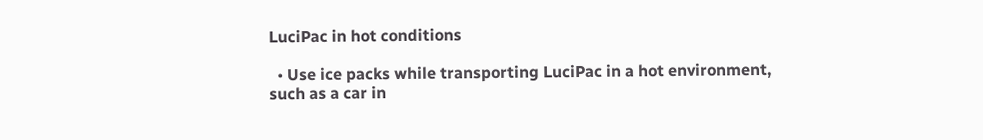LuciPac in hot conditions

  • Use ice packs while transporting LuciPac in a hot environment, such as a car in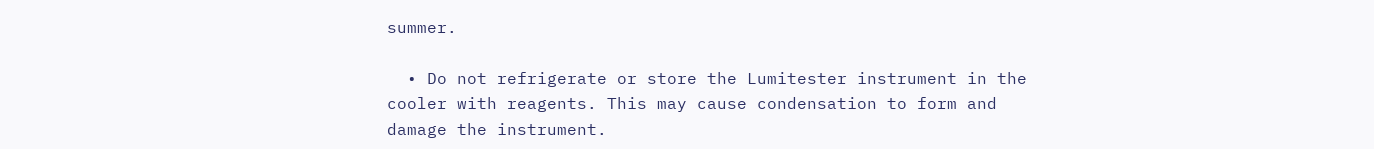summer.

  • Do not refrigerate or store the Lumitester instrument in the cooler with reagents. This may cause condensation to form and damage the instrument.